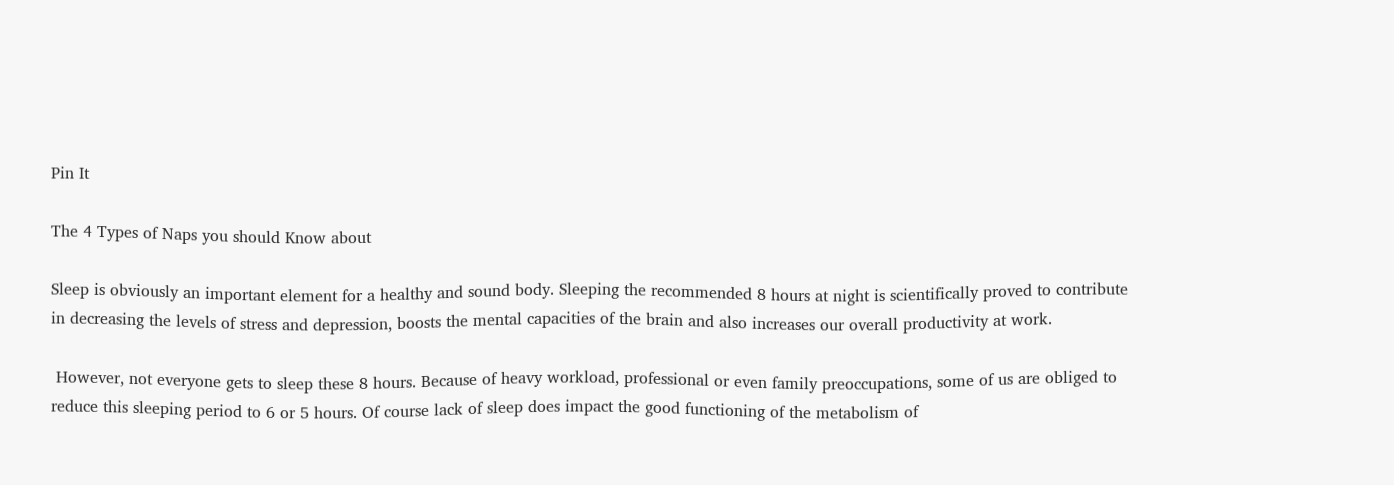Pin It

The 4 Types of Naps you should Know about

Sleep is obviously an important element for a healthy and sound body. Sleeping the recommended 8 hours at night is scientifically proved to contribute in decreasing the levels of stress and depression, boosts the mental capacities of the brain and also increases our overall productivity at work.

 However, not everyone gets to sleep these 8 hours. Because of heavy workload, professional or even family preoccupations, some of us are obliged to reduce this sleeping period to 6 or 5 hours. Of course lack of sleep does impact the good functioning of the metabolism of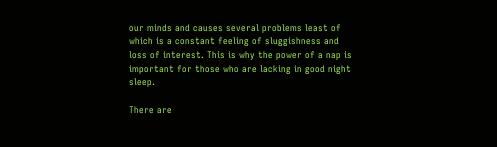our minds and causes several problems least of which is a constant feeling of sluggishness and loss of interest. This is why the power of a nap is important for those who are lacking in good night sleep.

There are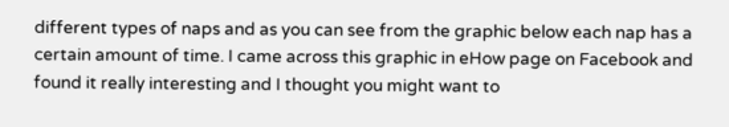different types of naps and as you can see from the graphic below each nap has a certain amount of time. I came across this graphic in eHow page on Facebook and found it really interesting and I thought you might want to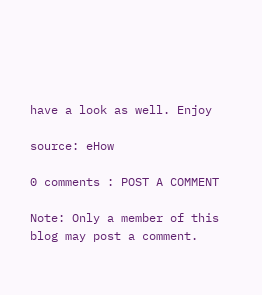have a look as well. Enjoy

source: eHow

0 comments : POST A COMMENT

Note: Only a member of this blog may post a comment.